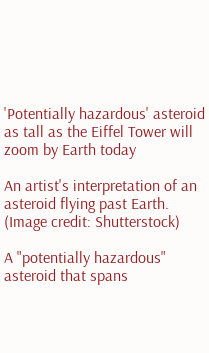'Potentially hazardous' asteroid as tall as the Eiffel Tower will zoom by Earth today

An artist's interpretation of an asteroid flying past Earth. (Image credit: Shutterstock)

A "potentially hazardous" asteroid that spans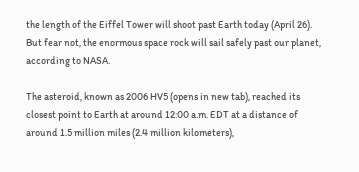the length of the Eiffel Tower will shoot past Earth today (April 26). But fear not, the enormous space rock will sail safely past our planet, according to NASA.

The asteroid, known as 2006 HV5 (opens in new tab), reached its closest point to Earth at around 12:00 a.m. EDT at a distance of around 1.5 million miles (2.4 million kilometers),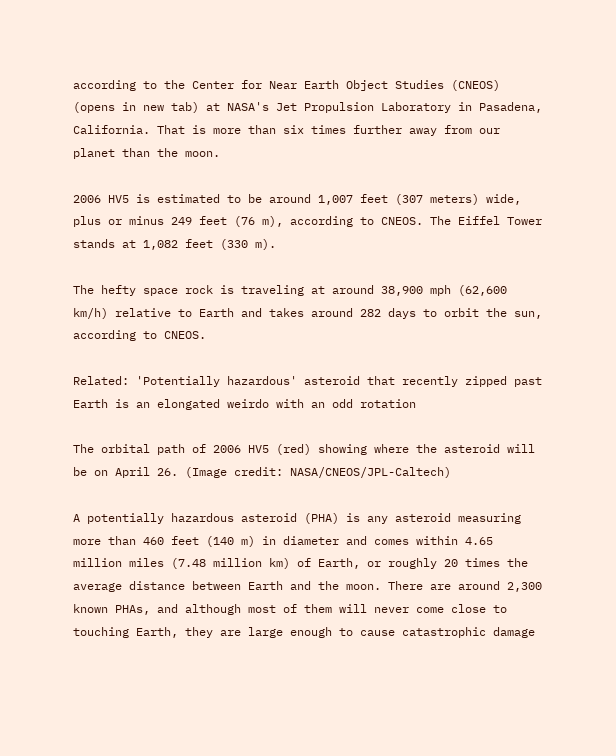according to the Center for Near Earth Object Studies (CNEOS) (opens in new tab) at NASA's Jet Propulsion Laboratory in Pasadena, California. That is more than six times further away from our planet than the moon.

2006 HV5 is estimated to be around 1,007 feet (307 meters) wide, plus or minus 249 feet (76 m), according to CNEOS. The Eiffel Tower stands at 1,082 feet (330 m).

The hefty space rock is traveling at around 38,900 mph (62,600 km/h) relative to Earth and takes around 282 days to orbit the sun, according to CNEOS.

Related: 'Potentially hazardous' asteroid that recently zipped past Earth is an elongated weirdo with an odd rotation

The orbital path of 2006 HV5 (red) showing where the asteroid will be on April 26. (Image credit: NASA/CNEOS/JPL-Caltech)

A potentially hazardous asteroid (PHA) is any asteroid measuring more than 460 feet (140 m) in diameter and comes within 4.65 million miles (7.48 million km) of Earth, or roughly 20 times the average distance between Earth and the moon. There are around 2,300 known PHAs, and although most of them will never come close to touching Earth, they are large enough to cause catastrophic damage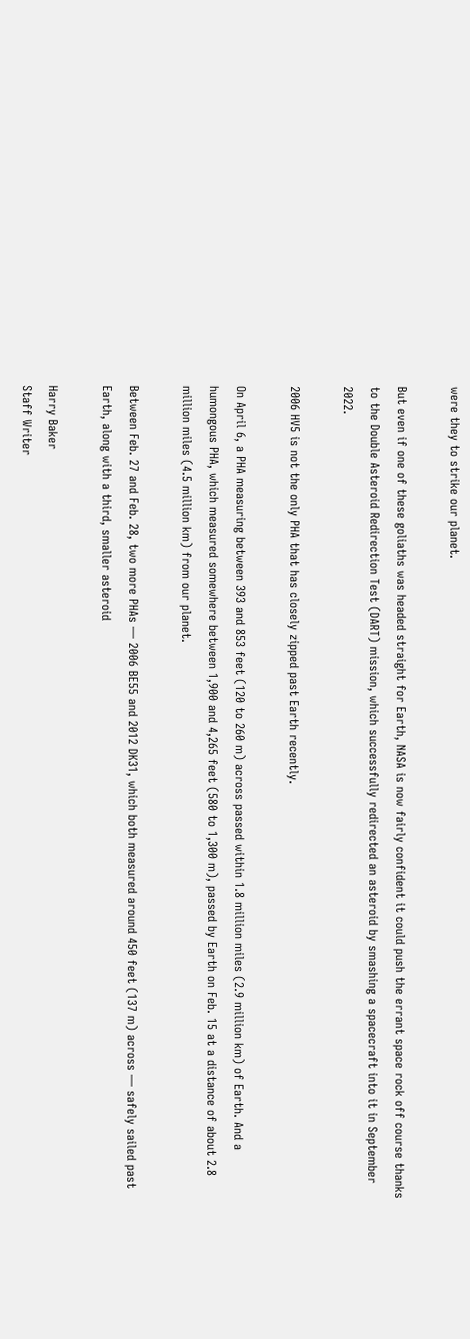were they to strike our planet.

But even if one of these goliaths was headed straight for Earth, NASA is now fairly confident it could push the errant space rock off course thanks to the Double Asteroid Redirection Test (DART) mission, which successfully redirected an asteroid by smashing a spacecraft into it in September 2022.

2006 HV5 is not the only PHA that has closely zipped past Earth recently.

On April 6, a PHA measuring between 393 and 853 feet (120 to 260 m) across passed within 1.8 million miles (2.9 million km) of Earth. And a humongous PHA, which measured somewhere between 1,900 and 4,265 feet (580 to 1,300 m), passed by Earth on Feb. 15 at a distance of about 2.8 million miles (4.5 million km) from our planet.

Between Feb. 27 and Feb. 28, two more PHAs — 2006 BE55 and 2012 DK31, which both measured around 450 feet (137 m) across — safely sailed past Earth, along with a third, smaller asteroid

Harry Baker
Staff Writer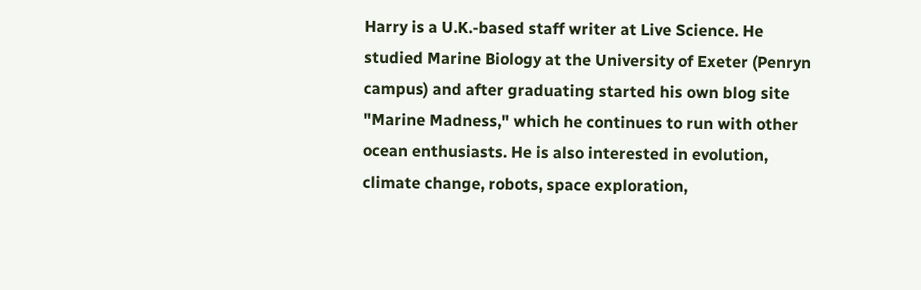Harry is a U.K.-based staff writer at Live Science. He studied Marine Biology at the University of Exeter (Penryn campus) and after graduating started his own blog site "Marine Madness," which he continues to run with other ocean enthusiasts. He is also interested in evolution, climate change, robots, space exploration,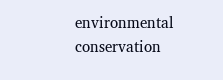environmental conservation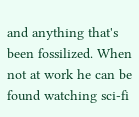and anything that's been fossilized. When not at work he can be found watching sci-fi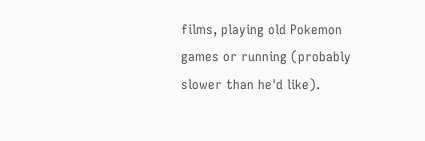films, playing old Pokemon games or running (probably slower than he'd like).